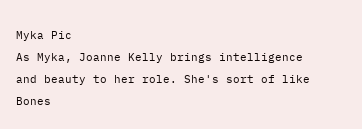Myka Pic
As Myka, Joanne Kelly brings intelligence and beauty to her role. She's sort of like Bones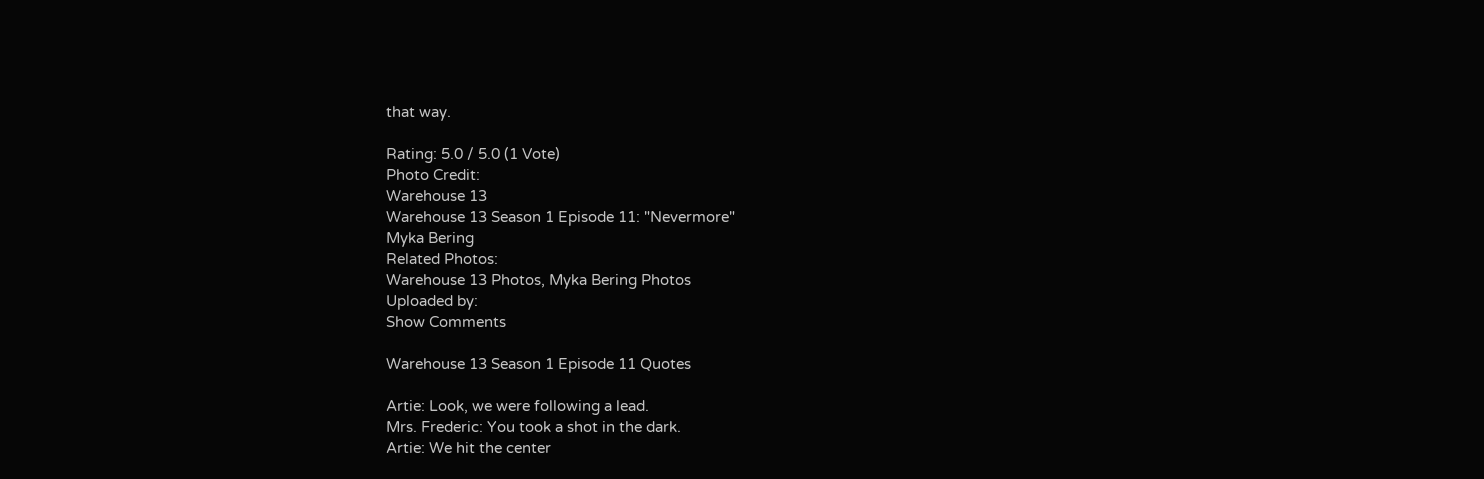that way.

Rating: 5.0 / 5.0 (1 Vote)
Photo Credit:
Warehouse 13
Warehouse 13 Season 1 Episode 11: "Nevermore"
Myka Bering
Related Photos:
Warehouse 13 Photos, Myka Bering Photos
Uploaded by:
Show Comments

Warehouse 13 Season 1 Episode 11 Quotes

Artie: Look, we were following a lead.
Mrs. Frederic: You took a shot in the dark.
Artie: We hit the center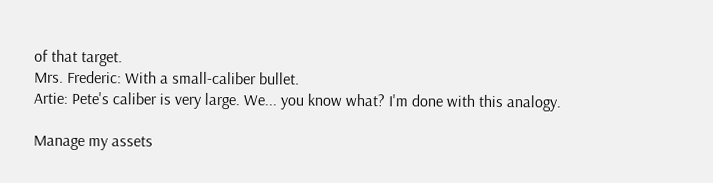of that target.
Mrs. Frederic: With a small-caliber bullet.
Artie: Pete's caliber is very large. We... you know what? I'm done with this analogy.

Manage my assets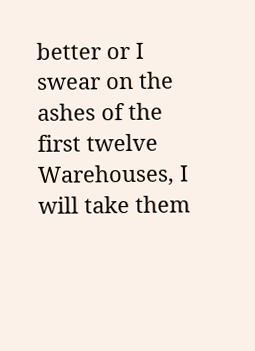better or I swear on the ashes of the first twelve Warehouses, I will take them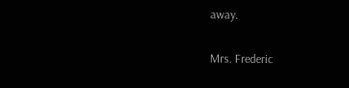away.

Mrs. Frederic